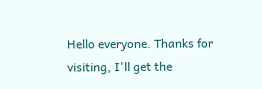Hello everyone. Thanks for visiting, I'll get the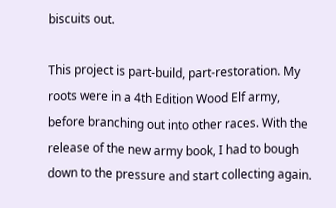biscuits out.

This project is part-build, part-restoration. My roots were in a 4th Edition Wood Elf army, before branching out into other races. With the release of the new army book, I had to bough down to the pressure and start collecting again.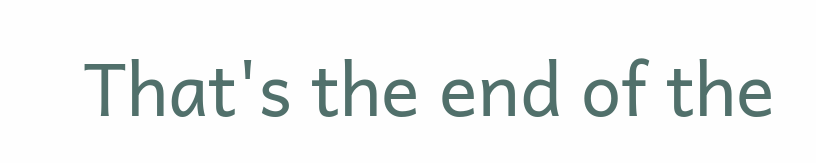That's the end of the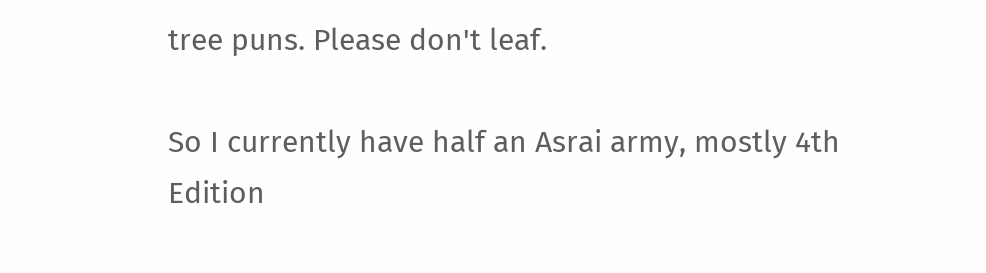tree puns. Please don't leaf.

So I currently have half an Asrai army, mostly 4th Edition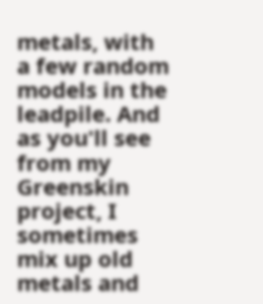metals, with a few random models in the leadpile. And as you'll see from my Greenskin project, I sometimes mix up old metals and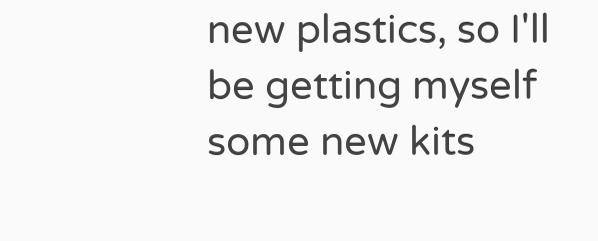new plastics, so I'll be getting myself some new kits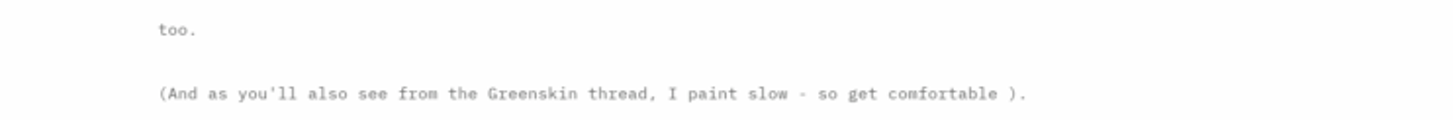too.

(And as you'll also see from the Greenskin thread, I paint slow - so get comfortable ).